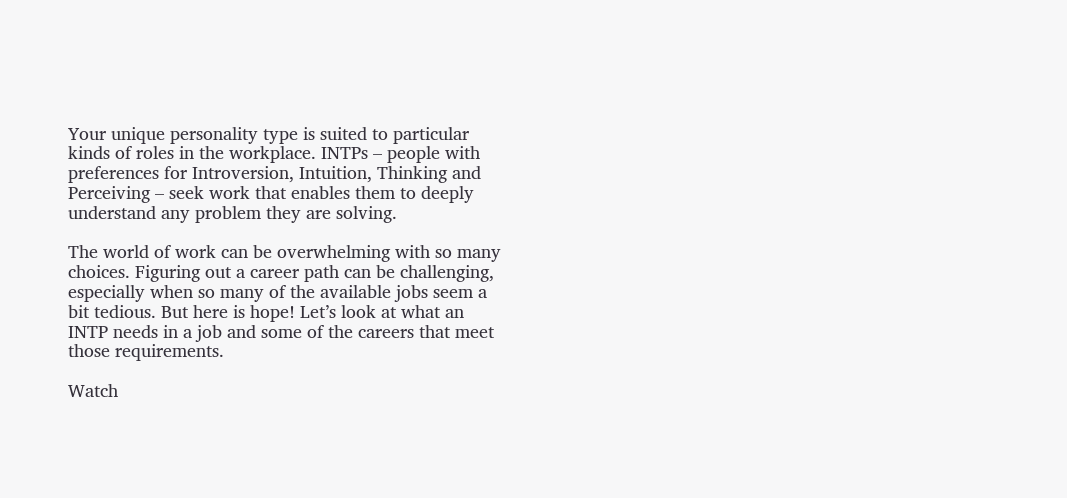Your unique personality type is suited to particular kinds of roles in the workplace. INTPs – people with preferences for Introversion, Intuition, Thinking and Perceiving – seek work that enables them to deeply understand any problem they are solving.

The world of work can be overwhelming with so many choices. Figuring out a career path can be challenging, especially when so many of the available jobs seem a bit tedious. But here is hope! Let’s look at what an INTP needs in a job and some of the careers that meet those requirements.

Watch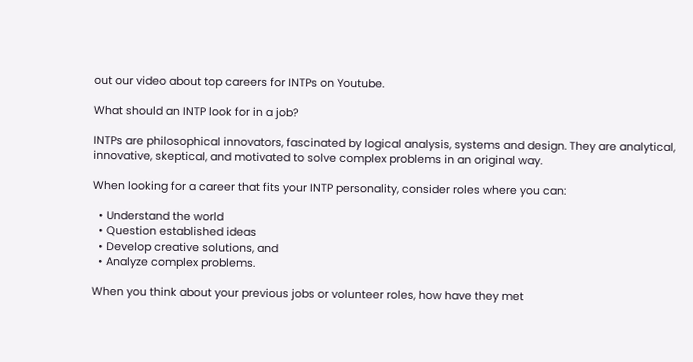out our video about top careers for INTPs on Youtube.

What should an INTP look for in a job?

INTPs are philosophical innovators, fascinated by logical analysis, systems and design. They are analytical, innovative, skeptical, and motivated to solve complex problems in an original way.

When looking for a career that fits your INTP personality, consider roles where you can:

  • Understand the world
  • Question established ideas
  • Develop creative solutions, and
  • Analyze complex problems.

When you think about your previous jobs or volunteer roles, how have they met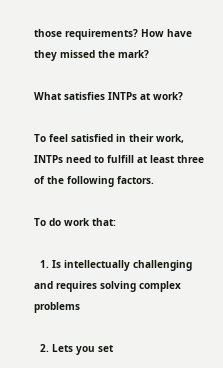those requirements? How have they missed the mark?

What satisfies INTPs at work?

To feel satisfied in their work, INTPs need to fulfill at least three of the following factors.

To do work that:

  1. Is intellectually challenging and requires solving complex problems

  2. Lets you set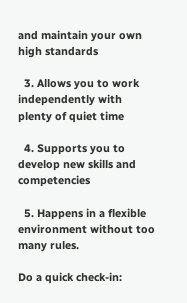and maintain your own high standards

  3. Allows you to work independently with plenty of quiet time

  4. Supports you to develop new skills and competencies

  5. Happens in a flexible environment without too many rules.

Do a quick check-in: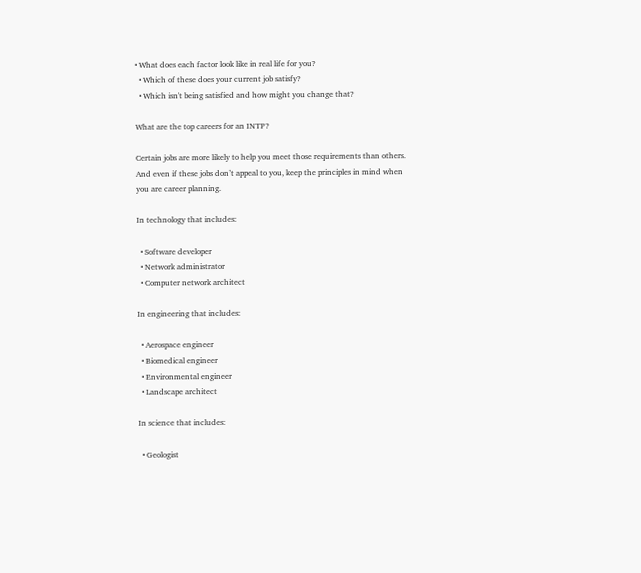• What does each factor look like in real life for you?
  • Which of these does your current job satisfy?
  • Which isn't being satisfied and how might you change that?

What are the top careers for an INTP?

Certain jobs are more likely to help you meet those requirements than others. And even if these jobs don’t appeal to you, keep the principles in mind when you are career planning.

In technology that includes:

  • Software developer
  • Network administrator
  • Computer network architect

In engineering that includes:

  • Aerospace engineer
  • Biomedical engineer
  • Environmental engineer
  • Landscape architect

In science that includes:

  • Geologist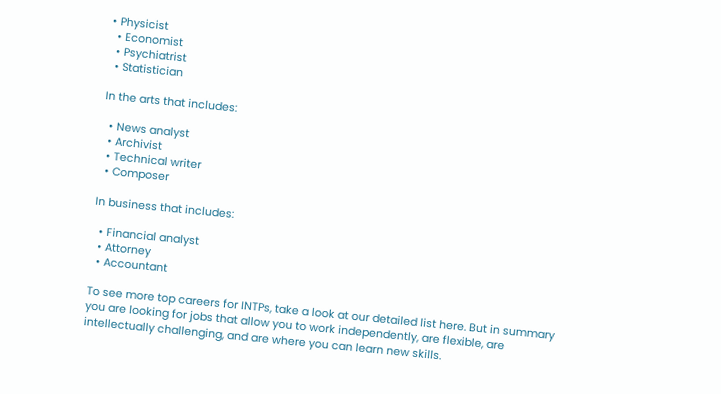• Physicist
  • Economist
  • Psychiatrist
  • Statistician

In the arts that includes:

  • News analyst
  • Archivist
  • Technical writer
  • Composer

In business that includes:

  • Financial analyst
  • Attorney
  • Accountant

To see more top careers for INTPs, take a look at our detailed list here. But in summary you are looking for jobs that allow you to work independently, are flexible, are intellectually challenging, and are where you can learn new skills.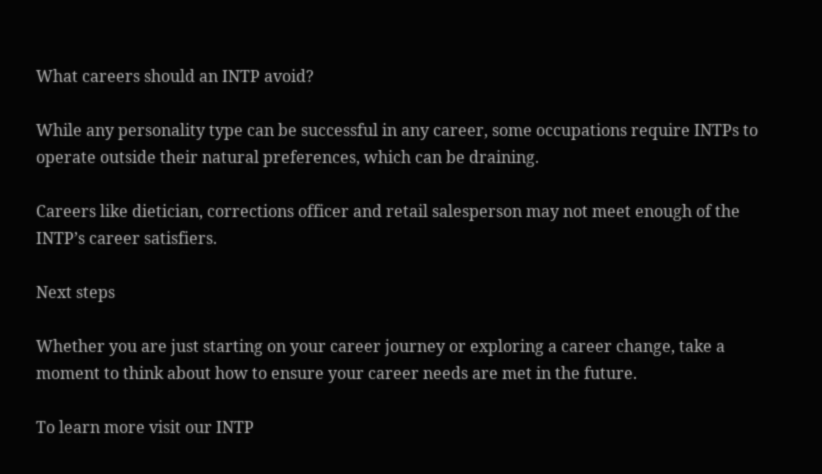What careers should an INTP avoid?

While any personality type can be successful in any career, some occupations require INTPs to operate outside their natural preferences, which can be draining.

Careers like dietician, corrections officer and retail salesperson may not meet enough of the INTP’s career satisfiers.

Next steps

Whether you are just starting on your career journey or exploring a career change, take a moment to think about how to ensure your career needs are met in the future.

To learn more visit our INTP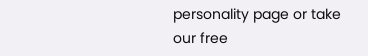personality page or take our free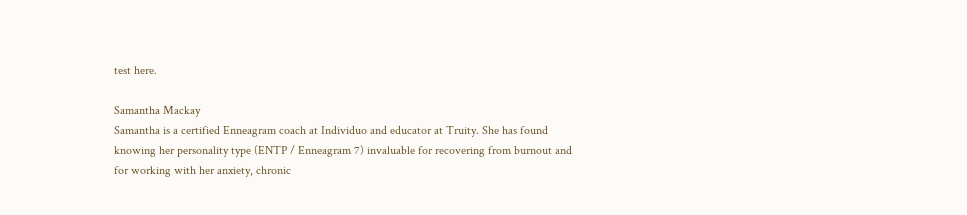test here.

Samantha Mackay
Samantha is a certified Enneagram coach at Individuo and educator at Truity. She has found knowing her personality type (ENTP / Enneagram 7) invaluable for recovering from burnout and for working with her anxiety, chronic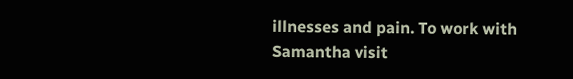illnesses and pain. To work with Samantha visit